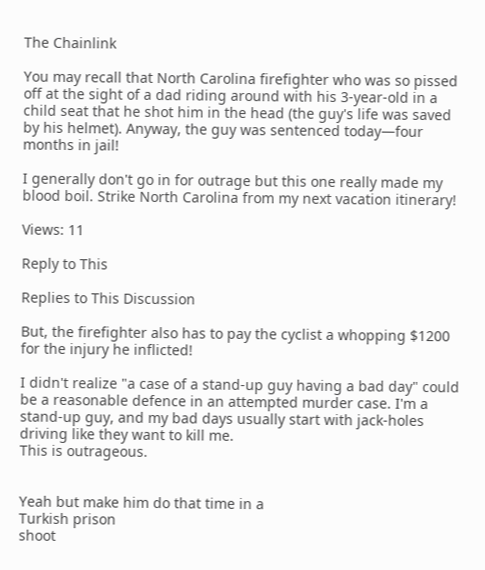The Chainlink

You may recall that North Carolina firefighter who was so pissed off at the sight of a dad riding around with his 3-year-old in a child seat that he shot him in the head (the guy's life was saved by his helmet). Anyway, the guy was sentenced today—four months in jail!

I generally don't go in for outrage but this one really made my blood boil. Strike North Carolina from my next vacation itinerary!

Views: 11

Reply to This

Replies to This Discussion

But, the firefighter also has to pay the cyclist a whopping $1200 for the injury he inflicted!

I didn't realize "a case of a stand-up guy having a bad day" could be a reasonable defence in an attempted murder case. I'm a stand-up guy, and my bad days usually start with jack-holes driving like they want to kill me.
This is outrageous.


Yeah but make him do that time in a
Turkish prison
shoot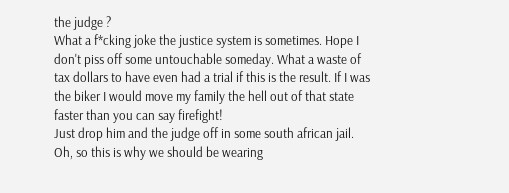the judge ?
What a f*cking joke the justice system is sometimes. Hope I don't piss off some untouchable someday. What a waste of tax dollars to have even had a trial if this is the result. If I was the biker I would move my family the hell out of that state faster than you can say firefight!
Just drop him and the judge off in some south african jail.
Oh, so this is why we should be wearing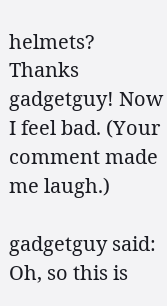helmets?
Thanks gadgetguy! Now I feel bad. (Your comment made me laugh.)

gadgetguy said:
Oh, so this is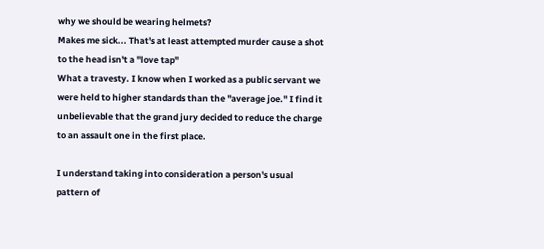why we should be wearing helmets?
Makes me sick... That's at least attempted murder cause a shot to the head isn't a "love tap"
What a travesty. I know when I worked as a public servant we were held to higher standards than the "average joe." I find it unbelievable that the grand jury decided to reduce the charge to an assault one in the first place.

I understand taking into consideration a person's usual pattern of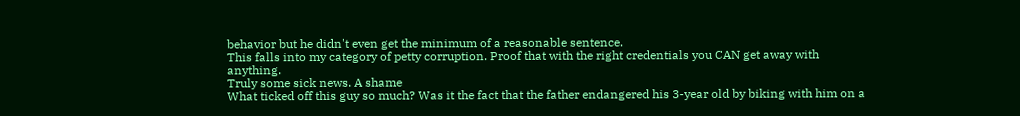behavior but he didn't even get the minimum of a reasonable sentence.
This falls into my category of petty corruption. Proof that with the right credentials you CAN get away with anything.
Truly some sick news. A shame
What ticked off this guy so much? Was it the fact that the father endangered his 3-year old by biking with him on a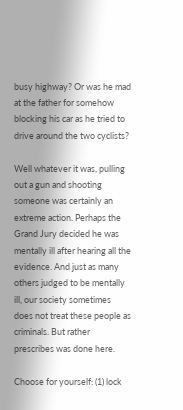busy highway? Or was he mad at the father for somehow blocking his car as he tried to drive around the two cyclists?

Well whatever it was, pulling out a gun and shooting someone was certainly an extreme action. Perhaps the Grand Jury decided he was mentally ill after hearing all the evidence. And just as many others judged to be mentally ill, our society sometimes does not treat these people as criminals. But rather prescribes was done here.

Choose for yourself: (1) lock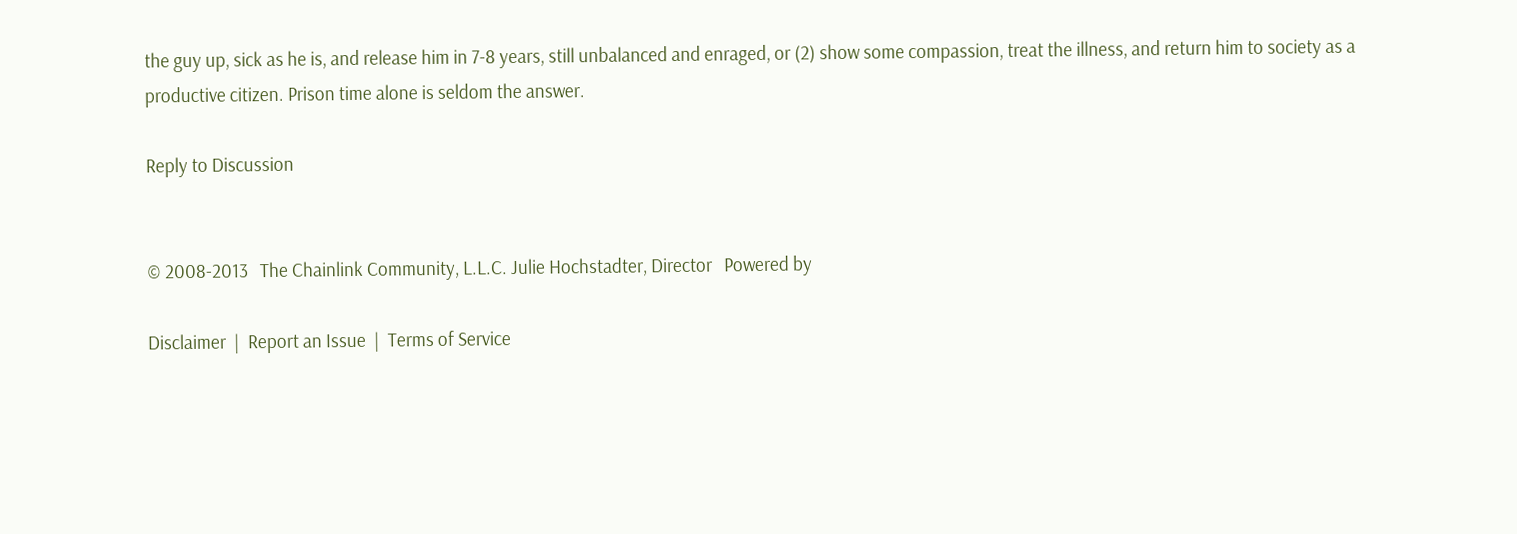the guy up, sick as he is, and release him in 7-8 years, still unbalanced and enraged, or (2) show some compassion, treat the illness, and return him to society as a productive citizen. Prison time alone is seldom the answer.

Reply to Discussion


© 2008-2013   The Chainlink Community, L.L.C. Julie Hochstadter, Director   Powered by

Disclaimer  |  Report an Issue  |  Terms of Service